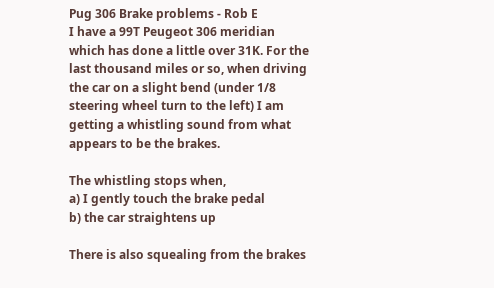Pug 306 Brake problems - Rob E
I have a 99T Peugeot 306 meridian which has done a little over 31K. For the last thousand miles or so, when driving the car on a slight bend (under 1/8 steering wheel turn to the left) I am getting a whistling sound from what appears to be the brakes.

The whistling stops when,
a) I gently touch the brake pedal
b) the car straightens up

There is also squealing from the brakes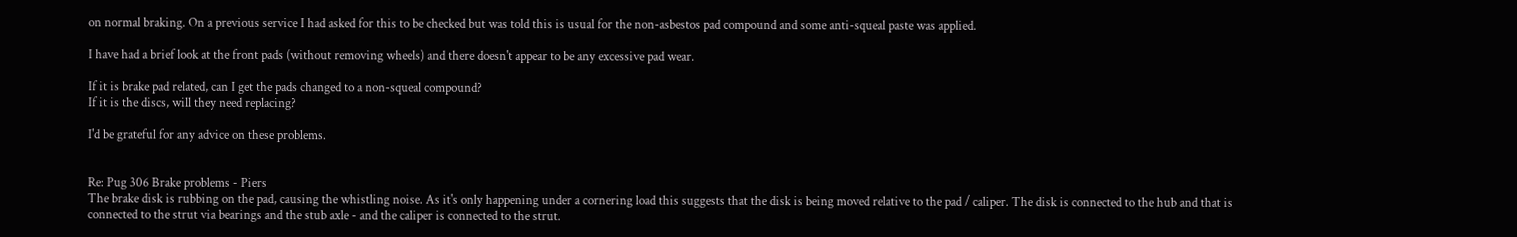on normal braking. On a previous service I had asked for this to be checked but was told this is usual for the non-asbestos pad compound and some anti-squeal paste was applied.

I have had a brief look at the front pads (without removing wheels) and there doesn't appear to be any excessive pad wear.

If it is brake pad related, can I get the pads changed to a non-squeal compound?
If it is the discs, will they need replacing?

I'd be grateful for any advice on these problems.


Re: Pug 306 Brake problems - Piers
The brake disk is rubbing on the pad, causing the whistling noise. As it's only happening under a cornering load this suggests that the disk is being moved relative to the pad / caliper. The disk is connected to the hub and that is connected to the strut via bearings and the stub axle - and the caliper is connected to the strut.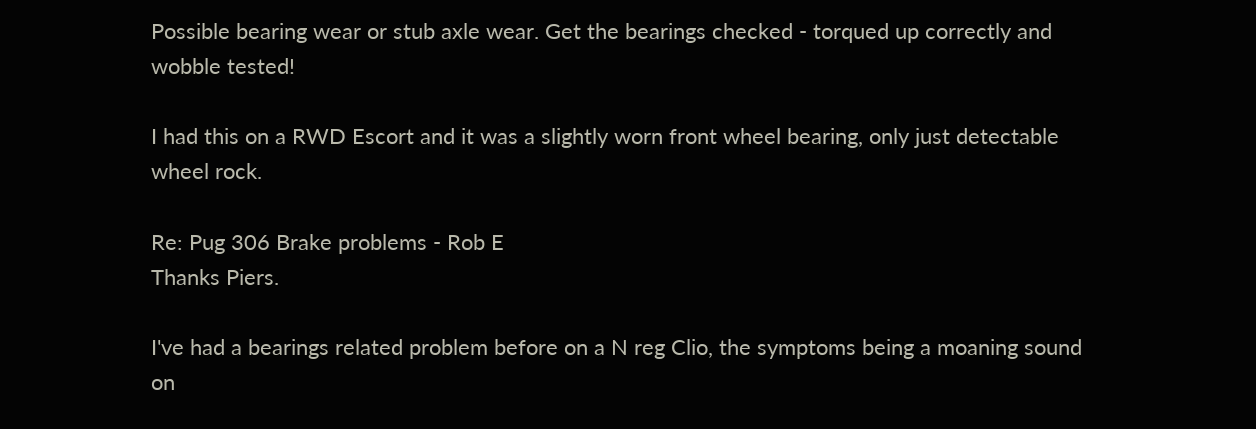Possible bearing wear or stub axle wear. Get the bearings checked - torqued up correctly and wobble tested!

I had this on a RWD Escort and it was a slightly worn front wheel bearing, only just detectable wheel rock.

Re: Pug 306 Brake problems - Rob E
Thanks Piers.

I've had a bearings related problem before on a N reg Clio, the symptoms being a moaning sound on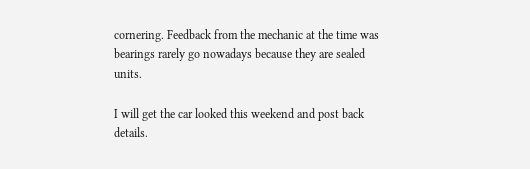cornering. Feedback from the mechanic at the time was bearings rarely go nowadays because they are sealed units.

I will get the car looked this weekend and post back details.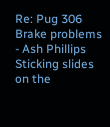Re: Pug 306 Brake problems - Ash Phillips
Sticking slides on the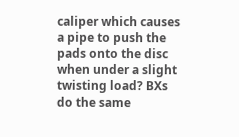caliper which causes a pipe to push the pads onto the disc when under a slight twisting load? BXs do the same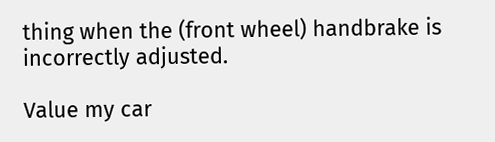thing when the (front wheel) handbrake is incorrectly adjusted.

Value my car